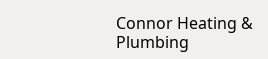Connor Heating & Plumbing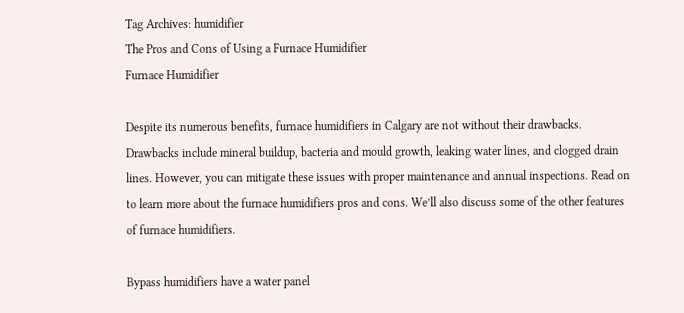Tag Archives: humidifier
The Pros and Cons of Using a Furnace Humidifier
Furnace Humidifier

Despite its numerous benefits, furnace humidifiers in Calgary are not without their drawbacks. Drawbacks include mineral buildup, bacteria and mould growth, leaking water lines, and clogged drain lines. However, you can mitigate these issues with proper maintenance and annual inspections. Read on to learn more about the furnace humidifiers pros and cons. We’ll also discuss some of the other features of furnace humidifiers.

Bypass humidifiers have a water panel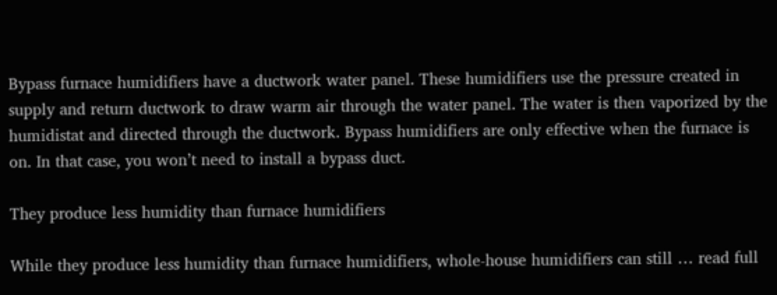Bypass furnace humidifiers have a ductwork water panel. These humidifiers use the pressure created in supply and return ductwork to draw warm air through the water panel. The water is then vaporized by the humidistat and directed through the ductwork. Bypass humidifiers are only effective when the furnace is on. In that case, you won’t need to install a bypass duct.

They produce less humidity than furnace humidifiers

While they produce less humidity than furnace humidifiers, whole-house humidifiers can still … read full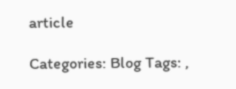article

Categories: Blog Tags: ,